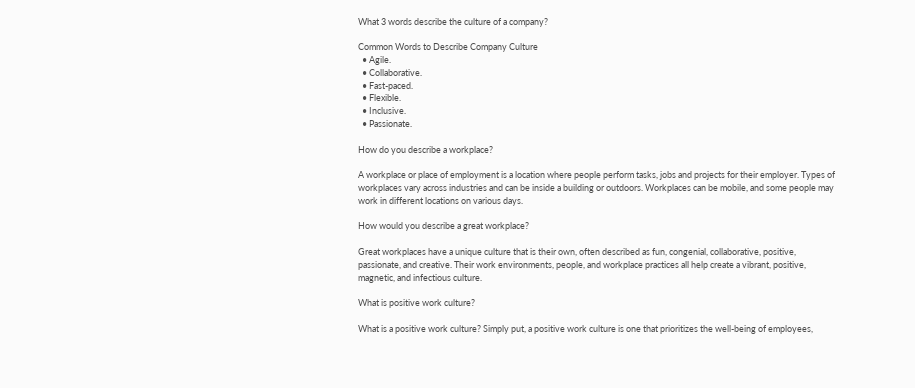What 3 words describe the culture of a company?

Common Words to Describe Company Culture
  • Agile.
  • Collaborative.
  • Fast-paced.
  • Flexible.
  • Inclusive.
  • Passionate.

How do you describe a workplace?

A workplace or place of employment is a location where people perform tasks, jobs and projects for their employer. Types of workplaces vary across industries and can be inside a building or outdoors. Workplaces can be mobile, and some people may work in different locations on various days.

How would you describe a great workplace?

Great workplaces have a unique culture that is their own, often described as fun, congenial, collaborative, positive, passionate, and creative. Their work environments, people, and workplace practices all help create a vibrant, positive, magnetic, and infectious culture.

What is positive work culture?

What is a positive work culture? Simply put, a positive work culture is one that prioritizes the well-being of employees,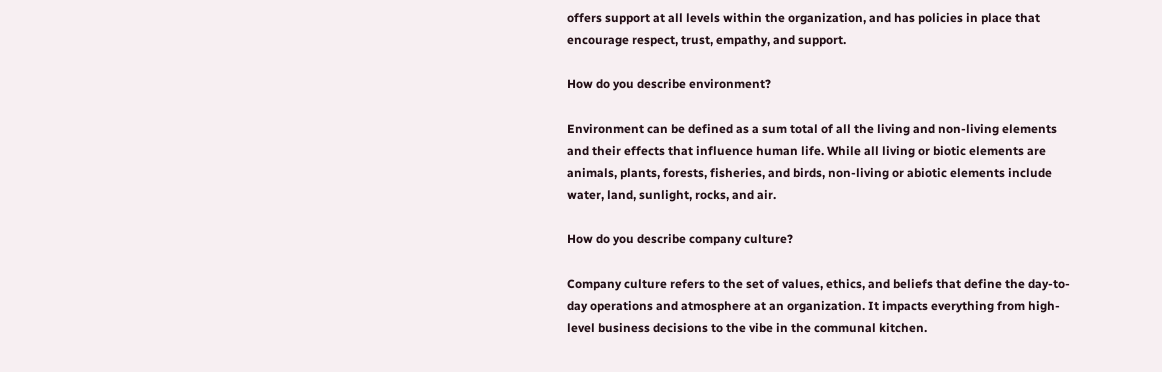offers support at all levels within the organization, and has policies in place that encourage respect, trust, empathy, and support.

How do you describe environment?

Environment can be defined as a sum total of all the living and non-living elements and their effects that influence human life. While all living or biotic elements are animals, plants, forests, fisheries, and birds, non-living or abiotic elements include water, land, sunlight, rocks, and air.

How do you describe company culture?

Company culture refers to the set of values, ethics, and beliefs that define the day-to-day operations and atmosphere at an organization. It impacts everything from high-level business decisions to the vibe in the communal kitchen.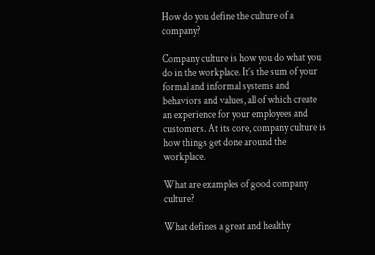How do you define the culture of a company?

Company culture is how you do what you do in the workplace. It’s the sum of your formal and informal systems and behaviors and values, all of which create an experience for your employees and customers. At its core, company culture is how things get done around the workplace.

What are examples of good company culture?

What defines a great and healthy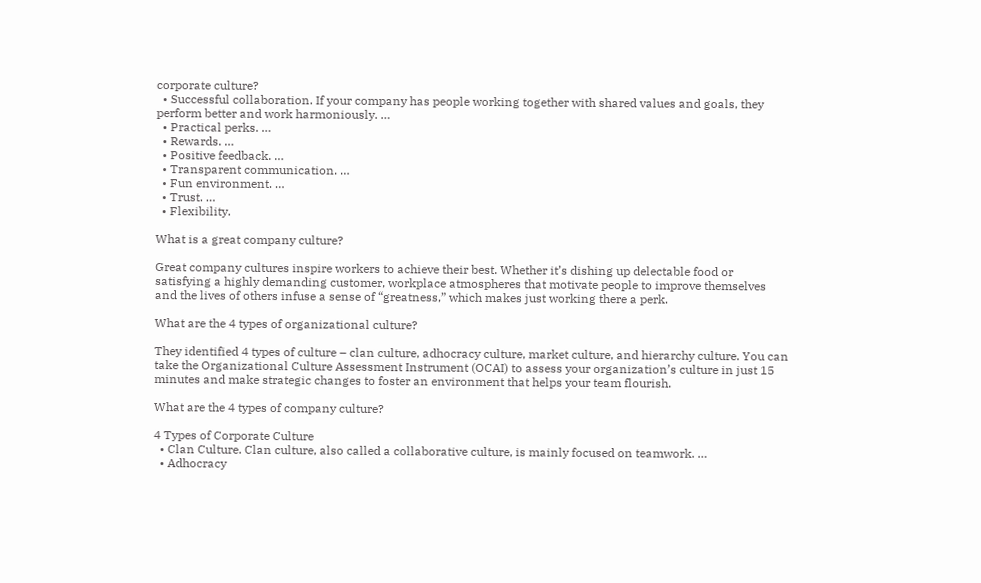corporate culture?
  • Successful collaboration. If your company has people working together with shared values and goals, they perform better and work harmoniously. …
  • Practical perks. …
  • Rewards. …
  • Positive feedback. …
  • Transparent communication. …
  • Fun environment. …
  • Trust. …
  • Flexibility.

What is a great company culture?

Great company cultures inspire workers to achieve their best. Whether it’s dishing up delectable food or satisfying a highly demanding customer, workplace atmospheres that motivate people to improve themselves and the lives of others infuse a sense of “greatness,” which makes just working there a perk.

What are the 4 types of organizational culture?

They identified 4 types of culture – clan culture, adhocracy culture, market culture, and hierarchy culture. You can take the Organizational Culture Assessment Instrument (OCAI) to assess your organization’s culture in just 15 minutes and make strategic changes to foster an environment that helps your team flourish.

What are the 4 types of company culture?

4 Types of Corporate Culture
  • Clan Culture. Clan culture, also called a collaborative culture, is mainly focused on teamwork. …
  • Adhocracy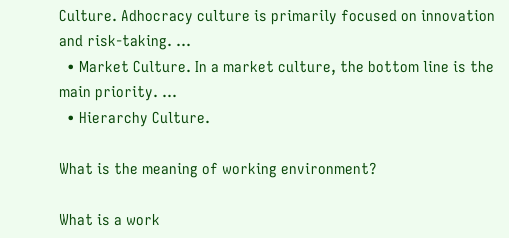Culture. Adhocracy culture is primarily focused on innovation and risk-taking. …
  • Market Culture. In a market culture, the bottom line is the main priority. …
  • Hierarchy Culture.

What is the meaning of working environment?

What is a work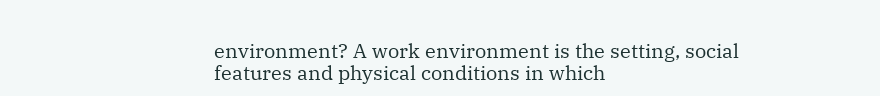environment? A work environment is the setting, social features and physical conditions in which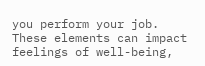you perform your job. These elements can impact feelings of well-being,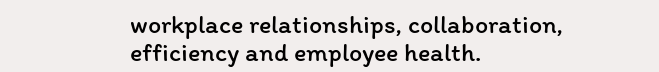workplace relationships, collaboration, efficiency and employee health.